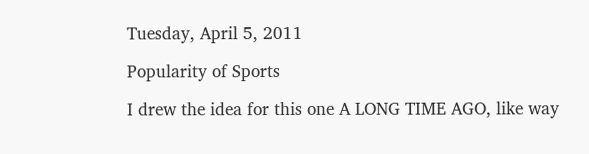Tuesday, April 5, 2011

Popularity of Sports

I drew the idea for this one A LONG TIME AGO, like way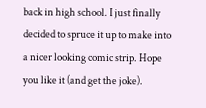back in high school. I just finally decided to spruce it up to make into a nicer looking comic strip. Hope you like it (and get the joke).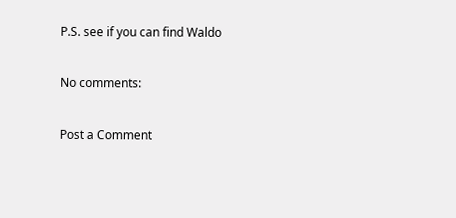P.S. see if you can find Waldo

No comments:

Post a Comment